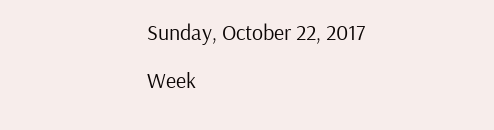Sunday, October 22, 2017

Week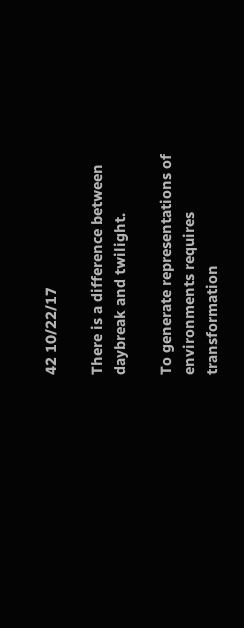42 10/22/17

There is a difference between daybreak and twilight.

To generate representations of environments requires transformation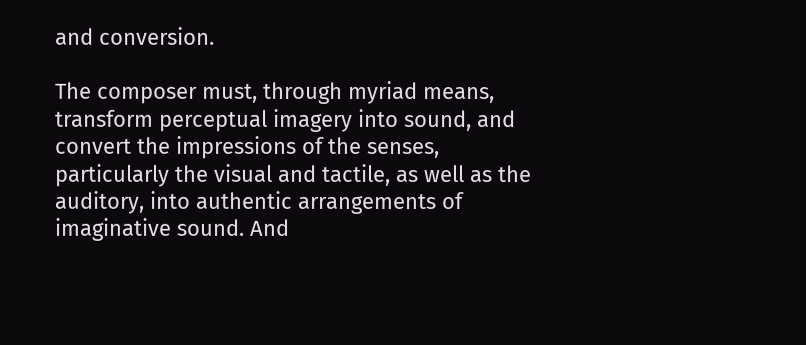and conversion.

The composer must, through myriad means, transform perceptual imagery into sound, and convert the impressions of the senses, particularly the visual and tactile, as well as the auditory, into authentic arrangements of imaginative sound. And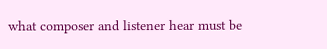what composer and listener hear must be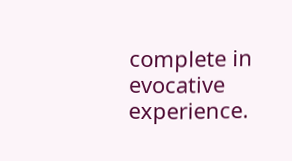complete in evocative experience.